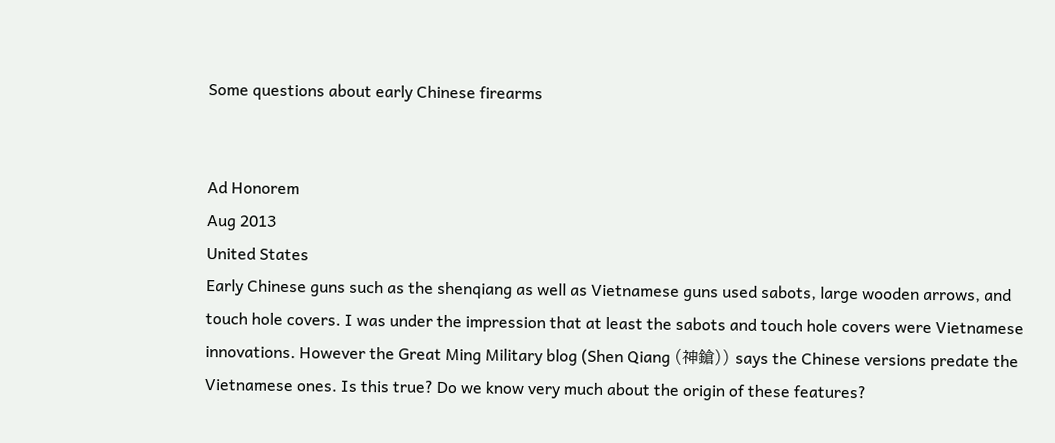Some questions about early Chinese firearms


Ad Honorem
Aug 2013
United States
Early Chinese guns such as the shenqiang as well as Vietnamese guns used sabots, large wooden arrows, and touch hole covers. I was under the impression that at least the sabots and touch hole covers were Vietnamese innovations. However the Great Ming Military blog (Shen Qiang (神鎗)) says the Chinese versions predate the Vietnamese ones. Is this true? Do we know very much about the origin of these features?